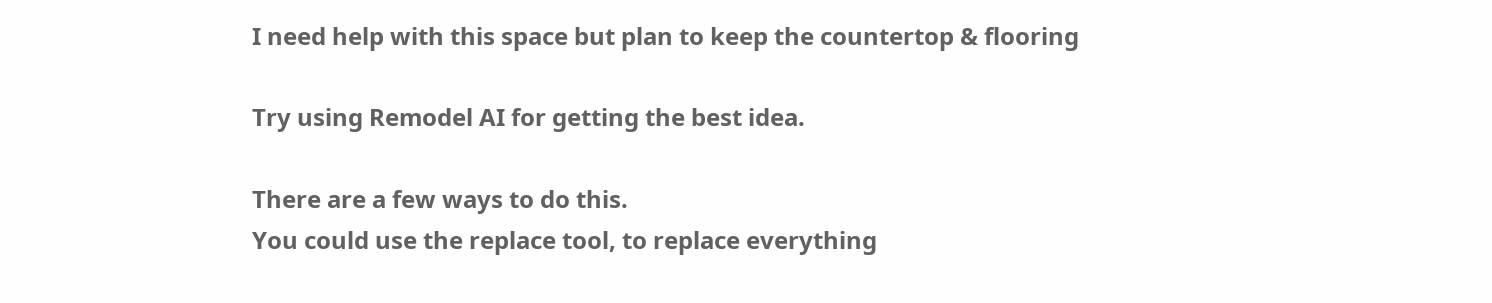I need help with this space but plan to keep the countertop & flooring

Try using Remodel AI for getting the best idea.

There are a few ways to do this.
You could use the replace tool, to replace everything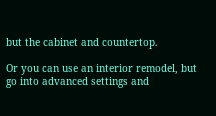but the cabinet and countertop.

Or you can use an interior remodel, but go into advanced settings and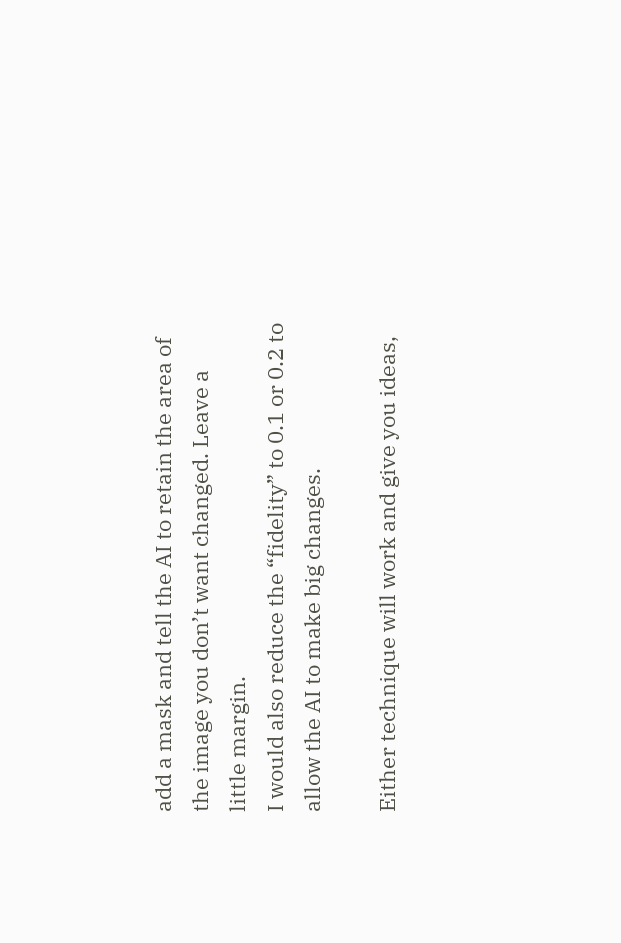add a mask and tell the AI to retain the area of the image you don’t want changed. Leave a little margin.
I would also reduce the “fidelity” to 0.1 or 0.2 to allow the AI to make big changes.

Either technique will work and give you ideas,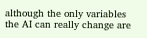although the only variables the AI can really change are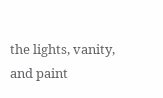the lights, vanity, and paint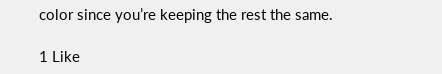color since you’re keeping the rest the same.

1 Like